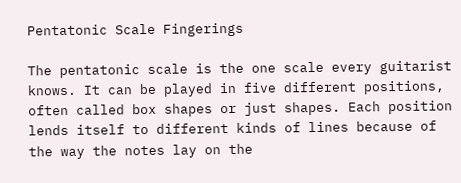Pentatonic Scale Fingerings

The pentatonic scale is the one scale every guitarist knows. It can be played in five different positions, often called box shapes or just shapes. Each position lends itself to different kinds of lines because of the way the notes lay on the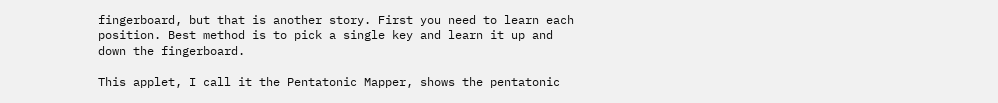fingerboard, but that is another story. First you need to learn each position. Best method is to pick a single key and learn it up and down the fingerboard.

This applet, I call it the Pentatonic Mapper, shows the pentatonic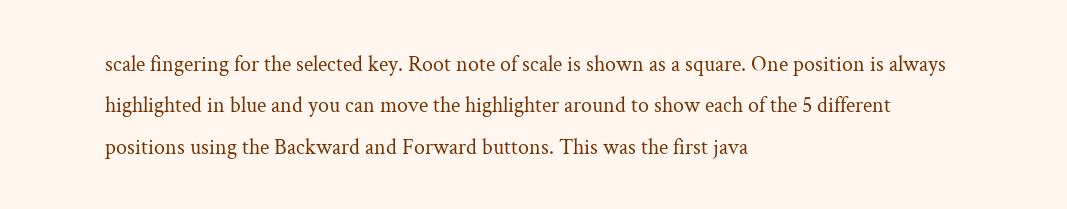scale fingering for the selected key. Root note of scale is shown as a square. One position is always highlighted in blue and you can move the highlighter around to show each of the 5 different positions using the Backward and Forward buttons. This was the first java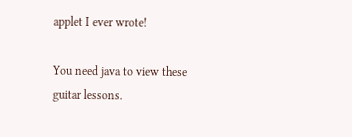applet I ever wrote!

You need java to view these guitar lessons.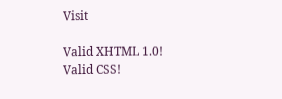Visit

Valid XHTML 1.0!
Valid CSS!